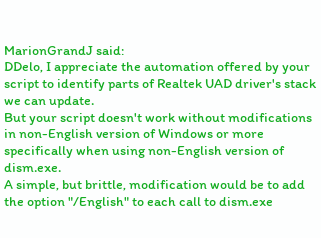MarionGrandJ said:
DDelo, I appreciate the automation offered by your script to identify parts of Realtek UAD driver's stack we can update.
But your script doesn't work without modifications in non-English version of Windows or more specifically when using non-English version of dism.exe.
A simple, but brittle, modification would be to add the option "/English" to each call to dism.exe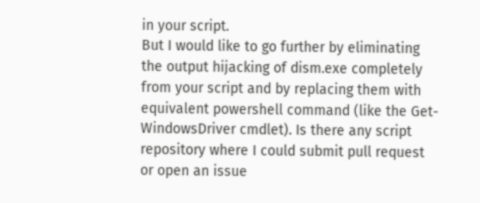in your script.
But I would like to go further by eliminating the output hijacking of dism.exe completely from your script and by replacing them with equivalent powershell command (like the Get-WindowsDriver cmdlet). Is there any script repository where I could submit pull request or open an issue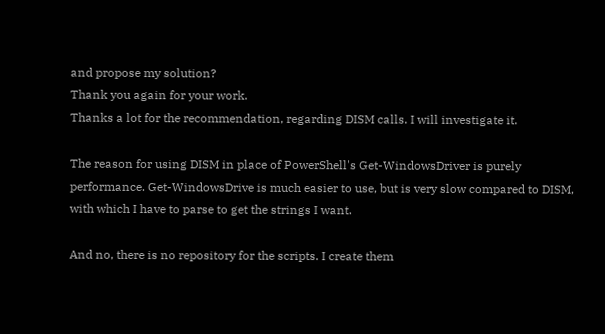and propose my solution?
Thank you again for your work.
Thanks a lot for the recommendation, regarding DISM calls. I will investigate it.

The reason for using DISM in place of PowerShell's Get-WindowsDriver is purely performance. Get-WindowsDrive is much easier to use, but is very slow compared to DISM, with which I have to parse to get the strings I want.

And no, there is no repository for the scripts. I create them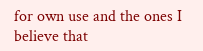for own use and the ones I believe that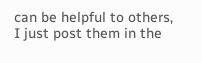can be helpful to others, I just post them in the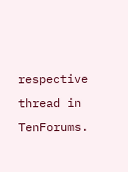respective thread in TenForums.